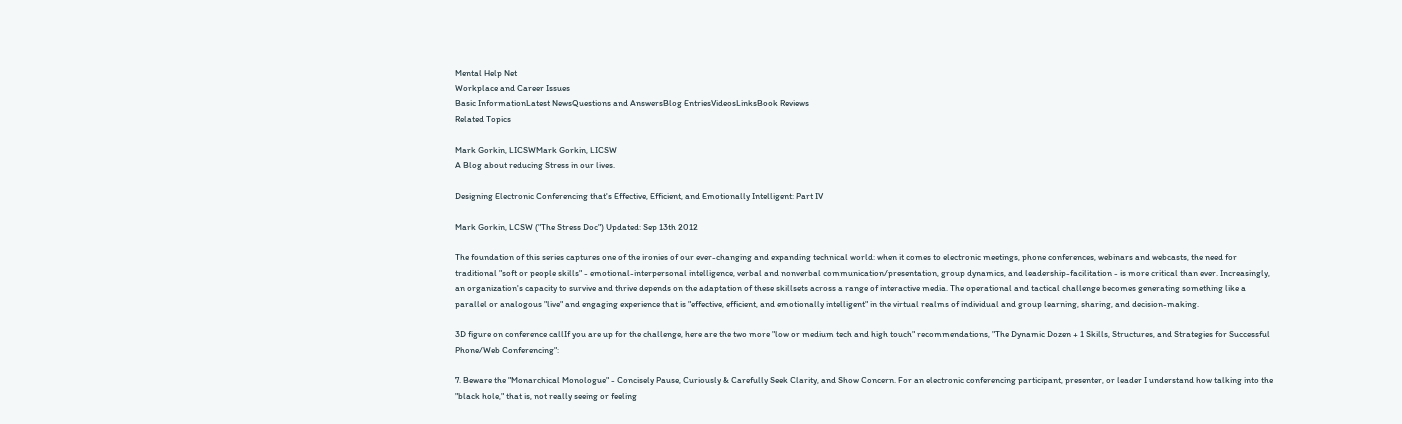Mental Help Net
Workplace and Career Issues
Basic InformationLatest NewsQuestions and AnswersBlog EntriesVideosLinksBook Reviews
Related Topics

Mark Gorkin, LICSWMark Gorkin, LICSW
A Blog about reducing Stress in our lives.

Designing Electronic Conferencing that's Effective, Efficient, and Emotionally Intelligent: Part IV

Mark Gorkin, LCSW ("The Stress Doc") Updated: Sep 13th 2012

The foundation of this series captures one of the ironies of our ever-changing and expanding technical world: when it comes to electronic meetings, phone conferences, webinars and webcasts, the need for traditional "soft or people skills" - emotional-interpersonal intelligence, verbal and nonverbal communication/presentation, group dynamics, and leadership-facilitation - is more critical than ever. Increasingly, an organization's capacity to survive and thrive depends on the adaptation of these skillsets across a range of interactive media. The operational and tactical challenge becomes generating something like a parallel or analogous "live" and engaging experience that is "effective, efficient, and emotionally intelligent" in the virtual realms of individual and group learning, sharing, and decision-making.

3D figure on conference callIf you are up for the challenge, here are the two more "low or medium tech and high touch" recommendations, "The Dynamic Dozen + 1 Skills, Structures, and Strategies for Successful Phone/Web Conferencing":

7. Beware the "Monarchical Monologue" - Concisely Pause, Curiously & Carefully Seek Clarity, and Show Concern. For an electronic conferencing participant, presenter, or leader I understand how talking into the "black hole," that is, not really seeing or feeling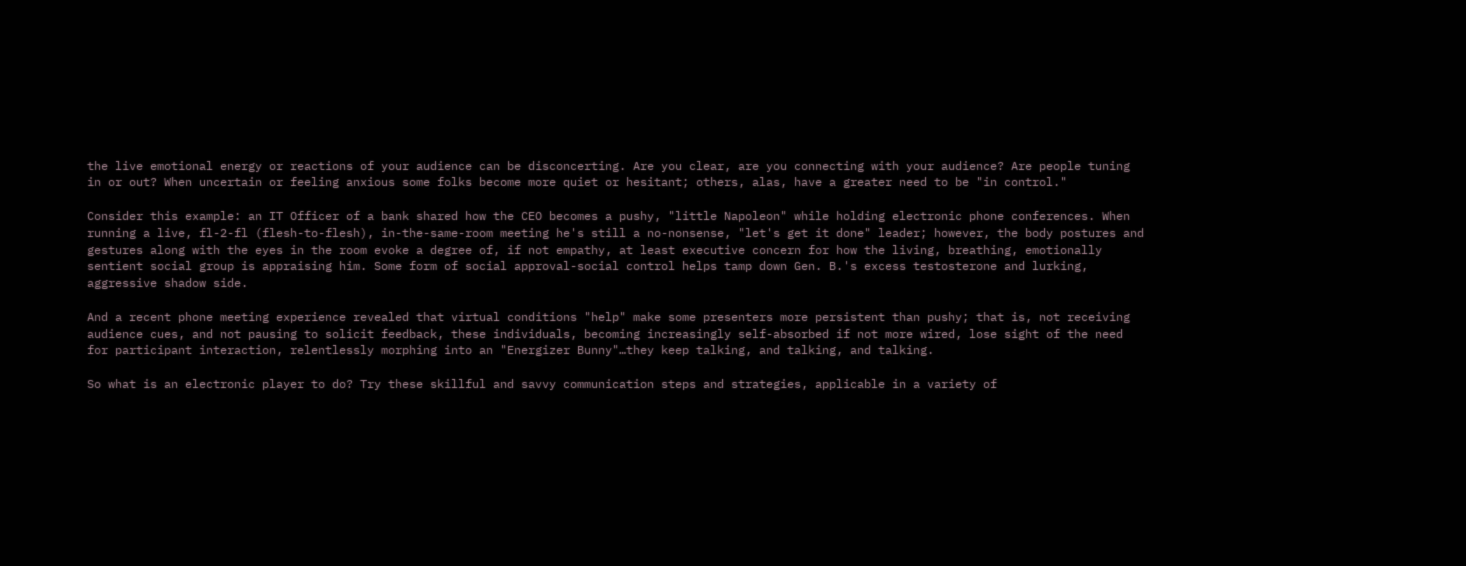the live emotional energy or reactions of your audience can be disconcerting. Are you clear, are you connecting with your audience? Are people tuning in or out? When uncertain or feeling anxious some folks become more quiet or hesitant; others, alas, have a greater need to be "in control."

Consider this example: an IT Officer of a bank shared how the CEO becomes a pushy, "little Napoleon" while holding electronic phone conferences. When running a live, fl-2-fl (flesh-to-flesh), in-the-same-room meeting he's still a no-nonsense, "let's get it done" leader; however, the body postures and gestures along with the eyes in the room evoke a degree of, if not empathy, at least executive concern for how the living, breathing, emotionally sentient social group is appraising him. Some form of social approval-social control helps tamp down Gen. B.'s excess testosterone and lurking, aggressive shadow side.

And a recent phone meeting experience revealed that virtual conditions "help" make some presenters more persistent than pushy; that is, not receiving audience cues, and not pausing to solicit feedback, these individuals, becoming increasingly self-absorbed if not more wired, lose sight of the need for participant interaction, relentlessly morphing into an "Energizer Bunny"…they keep talking, and talking, and talking.

So what is an electronic player to do? Try these skillful and savvy communication steps and strategies, applicable in a variety of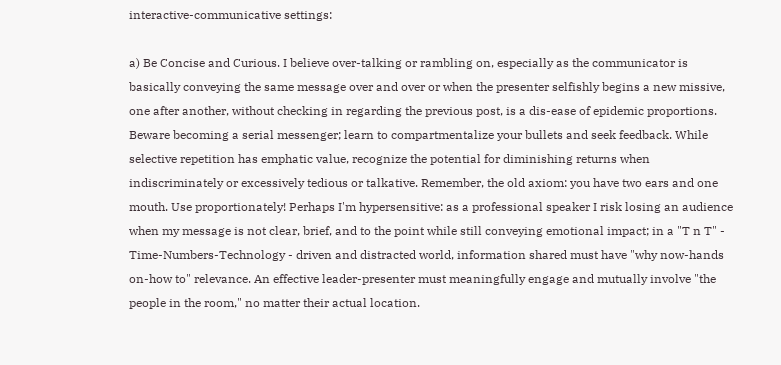interactive-communicative settings:

a) Be Concise and Curious. I believe over-talking or rambling on, especially as the communicator is basically conveying the same message over and over or when the presenter selfishly begins a new missive, one after another, without checking in regarding the previous post, is a dis-ease of epidemic proportions. Beware becoming a serial messenger; learn to compartmentalize your bullets and seek feedback. While selective repetition has emphatic value, recognize the potential for diminishing returns when indiscriminately or excessively tedious or talkative. Remember, the old axiom: you have two ears and one mouth. Use proportionately! Perhaps I'm hypersensitive: as a professional speaker I risk losing an audience when my message is not clear, brief, and to the point while still conveying emotional impact; in a "T n T" - Time-Numbers-Technology - driven and distracted world, information shared must have "why now-hands on-how to" relevance. An effective leader-presenter must meaningfully engage and mutually involve "the people in the room," no matter their actual location.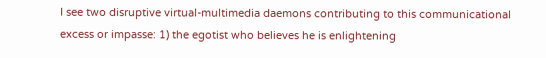I see two disruptive virtual-multimedia daemons contributing to this communicational excess or impasse: 1) the egotist who believes he is enlightening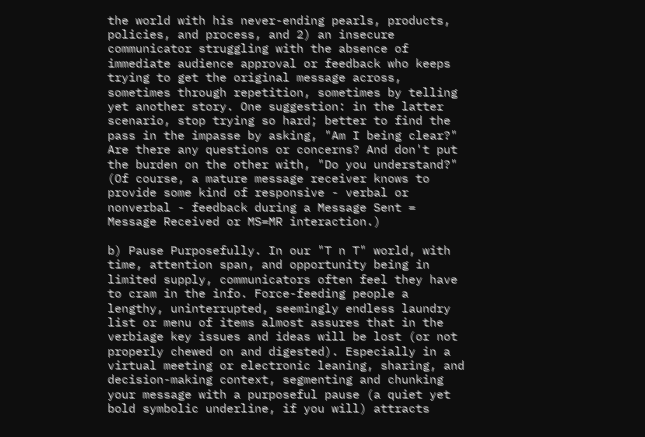the world with his never-ending pearls, products, policies, and process, and 2) an insecure communicator struggling with the absence of immediate audience approval or feedback who keeps trying to get the original message across, sometimes through repetition, sometimes by telling yet another story. One suggestion: in the latter scenario, stop trying so hard; better to find the pass in the impasse by asking, "Am I being clear?" Are there any questions or concerns? And don't put the burden on the other with, "Do you understand?" (Of course, a mature message receiver knows to provide some kind of responsive - verbal or nonverbal - feedback during a Message Sent = Message Received or MS=MR interaction.)

b) Pause Purposefully. In our "T n T" world, with time, attention span, and opportunity being in limited supply, communicators often feel they have to cram in the info. Force-feeding people a lengthy, uninterrupted, seemingly endless laundry list or menu of items almost assures that in the verbiage key issues and ideas will be lost (or not properly chewed on and digested). Especially in a virtual meeting or electronic leaning, sharing, and decision-making context, segmenting and chunking your message with a purposeful pause (a quiet yet bold symbolic underline, if you will) attracts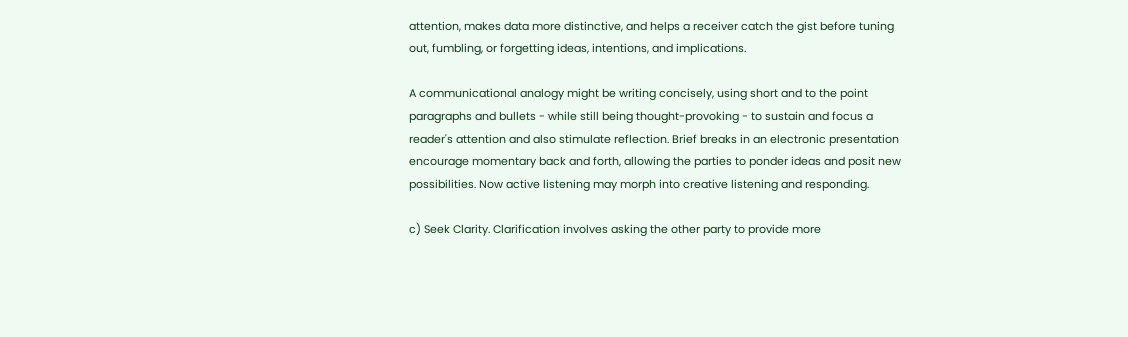attention, makes data more distinctive, and helps a receiver catch the gist before tuning out, fumbling, or forgetting ideas, intentions, and implications.

A communicational analogy might be writing concisely, using short and to the point paragraphs and bullets - while still being thought-provoking - to sustain and focus a reader's attention and also stimulate reflection. Brief breaks in an electronic presentation encourage momentary back and forth, allowing the parties to ponder ideas and posit new possibilities. Now active listening may morph into creative listening and responding.

c) Seek Clarity. Clarification involves asking the other party to provide more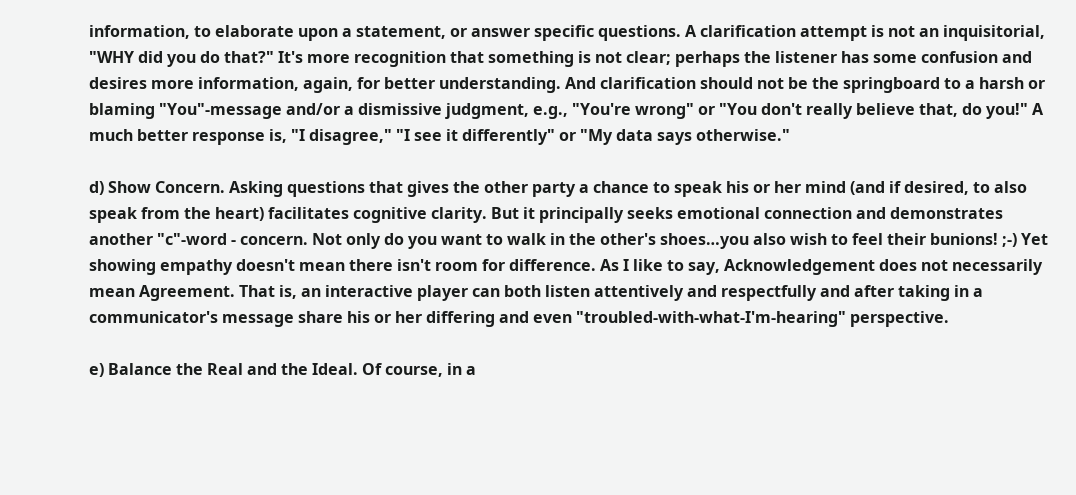information, to elaborate upon a statement, or answer specific questions. A clarification attempt is not an inquisitorial, "WHY did you do that?" It's more recognition that something is not clear; perhaps the listener has some confusion and desires more information, again, for better understanding. And clarification should not be the springboard to a harsh or blaming "You"-message and/or a dismissive judgment, e.g., "You're wrong" or "You don't really believe that, do you!" A much better response is, "I disagree," "I see it differently" or "My data says otherwise."

d) Show Concern. Asking questions that gives the other party a chance to speak his or her mind (and if desired, to also speak from the heart) facilitates cognitive clarity. But it principally seeks emotional connection and demonstrates another "c"-word - concern. Not only do you want to walk in the other's shoes…you also wish to feel their bunions! ;-) Yet showing empathy doesn't mean there isn't room for difference. As I like to say, Acknowledgement does not necessarily mean Agreement. That is, an interactive player can both listen attentively and respectfully and after taking in a communicator's message share his or her differing and even "troubled-with-what-I'm-hearing" perspective.

e) Balance the Real and the Ideal. Of course, in a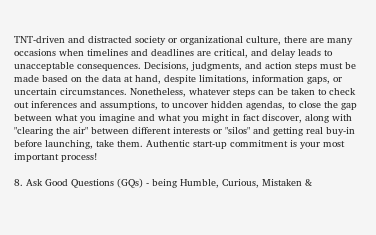TNT-driven and distracted society or organizational culture, there are many occasions when timelines and deadlines are critical, and delay leads to unacceptable consequences. Decisions, judgments, and action steps must be made based on the data at hand, despite limitations, information gaps, or uncertain circumstances. Nonetheless, whatever steps can be taken to check out inferences and assumptions, to uncover hidden agendas, to close the gap between what you imagine and what you might in fact discover, along with "clearing the air" between different interests or "silos" and getting real buy-in before launching, take them. Authentic start-up commitment is your most important process!

8. Ask Good Questions (GQs) - being Humble, Curious, Mistaken &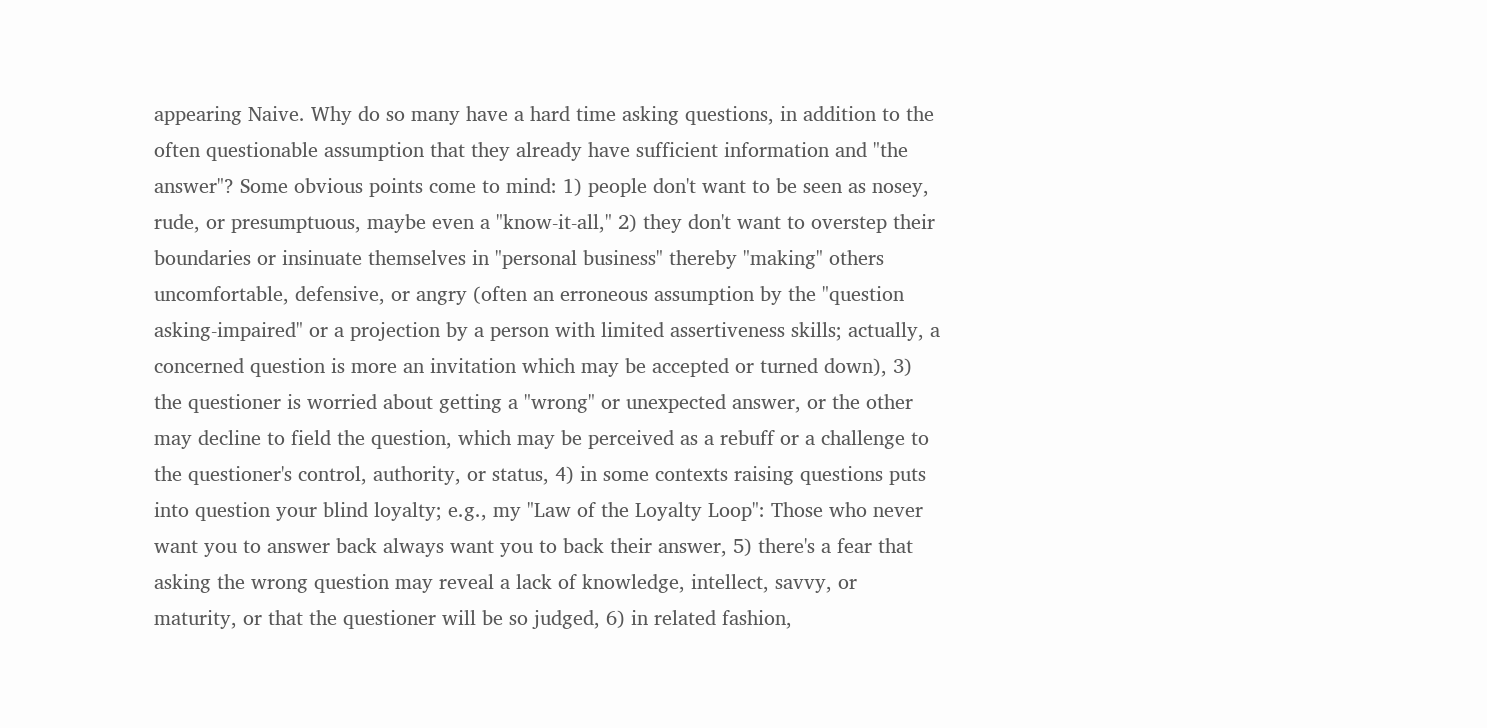appearing Naive. Why do so many have a hard time asking questions, in addition to the often questionable assumption that they already have sufficient information and "the answer"? Some obvious points come to mind: 1) people don't want to be seen as nosey, rude, or presumptuous, maybe even a "know-it-all," 2) they don't want to overstep their boundaries or insinuate themselves in "personal business" thereby "making" others uncomfortable, defensive, or angry (often an erroneous assumption by the "question asking-impaired" or a projection by a person with limited assertiveness skills; actually, a concerned question is more an invitation which may be accepted or turned down), 3) the questioner is worried about getting a "wrong" or unexpected answer, or the other may decline to field the question, which may be perceived as a rebuff or a challenge to the questioner's control, authority, or status, 4) in some contexts raising questions puts into question your blind loyalty; e.g., my "Law of the Loyalty Loop": Those who never want you to answer back always want you to back their answer, 5) there's a fear that asking the wrong question may reveal a lack of knowledge, intellect, savvy, or maturity, or that the questioner will be so judged, 6) in related fashion,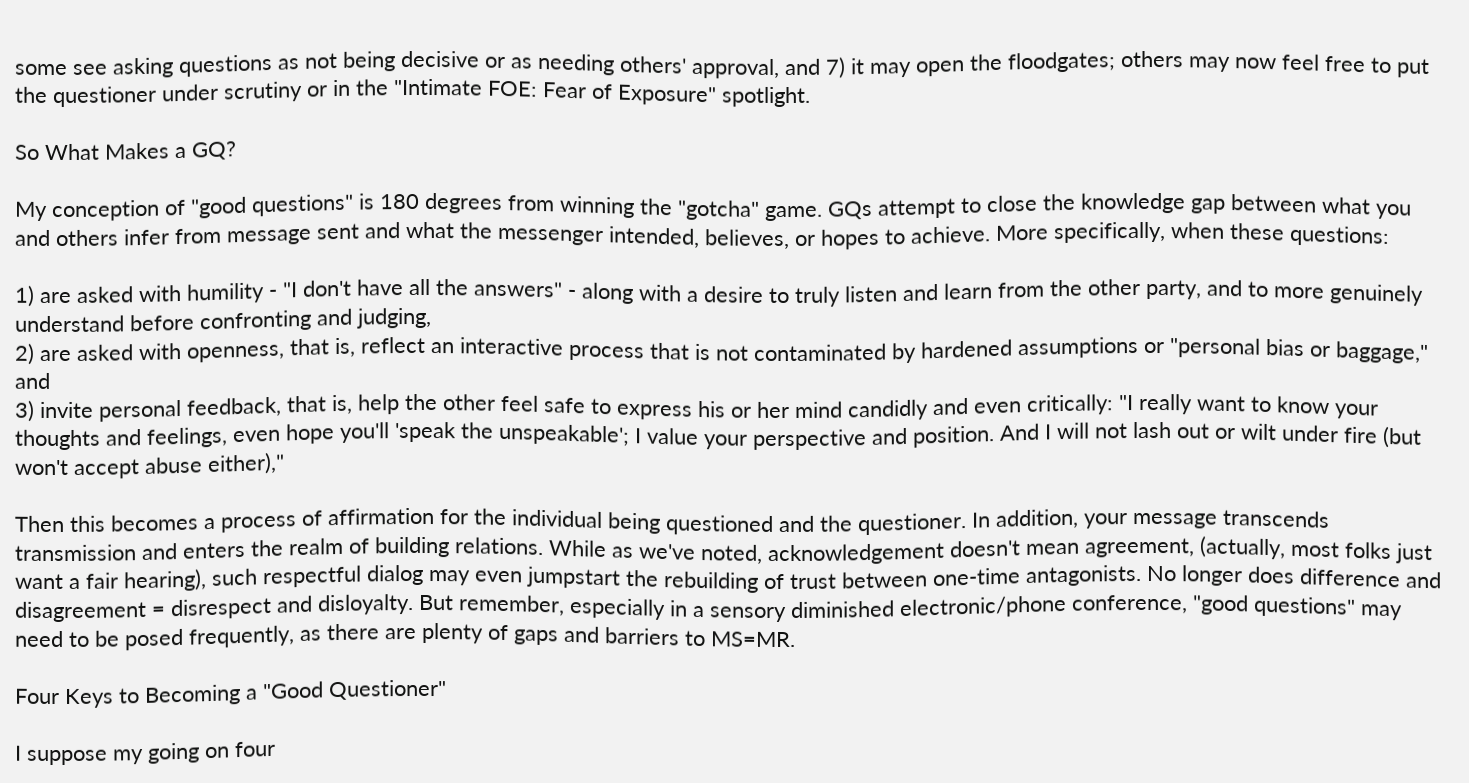some see asking questions as not being decisive or as needing others' approval, and 7) it may open the floodgates; others may now feel free to put the questioner under scrutiny or in the "Intimate FOE: Fear of Exposure" spotlight.

So What Makes a GQ?

My conception of "good questions" is 180 degrees from winning the "gotcha" game. GQs attempt to close the knowledge gap between what you and others infer from message sent and what the messenger intended, believes, or hopes to achieve. More specifically, when these questions:

1) are asked with humility - "I don't have all the answers" - along with a desire to truly listen and learn from the other party, and to more genuinely understand before confronting and judging,
2) are asked with openness, that is, reflect an interactive process that is not contaminated by hardened assumptions or "personal bias or baggage," and
3) invite personal feedback, that is, help the other feel safe to express his or her mind candidly and even critically: "I really want to know your thoughts and feelings, even hope you'll 'speak the unspeakable'; I value your perspective and position. And I will not lash out or wilt under fire (but won't accept abuse either),"

Then this becomes a process of affirmation for the individual being questioned and the questioner. In addition, your message transcends transmission and enters the realm of building relations. While as we've noted, acknowledgement doesn't mean agreement, (actually, most folks just want a fair hearing), such respectful dialog may even jumpstart the rebuilding of trust between one-time antagonists. No longer does difference and disagreement = disrespect and disloyalty. But remember, especially in a sensory diminished electronic/phone conference, "good questions" may need to be posed frequently, as there are plenty of gaps and barriers to MS=MR.

Four Keys to Becoming a "Good Questioner"

I suppose my going on four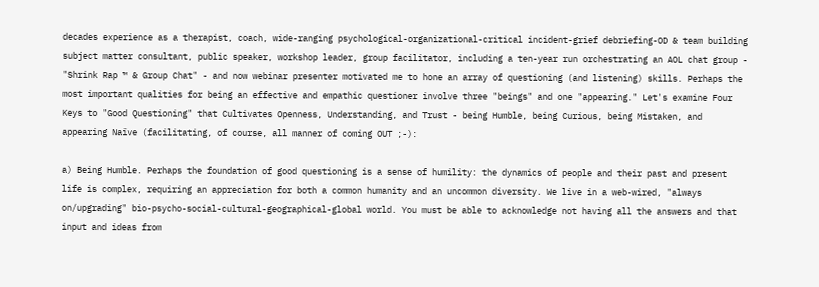decades experience as a therapist, coach, wide-ranging psychological-organizational-critical incident-grief debriefing-OD & team building subject matter consultant, public speaker, workshop leader, group facilitator, including a ten-year run orchestrating an AOL chat group - "Shrink Rap ™ & Group Chat" - and now webinar presenter motivated me to hone an array of questioning (and listening) skills. Perhaps the most important qualities for being an effective and empathic questioner involve three "beings" and one "appearing." Let's examine Four Keys to "Good Questioning" that Cultivates Openness, Understanding, and Trust - being Humble, being Curious, being Mistaken, and appearing Naïve (facilitating, of course, all manner of coming OUT ;-):

a) Being Humble. Perhaps the foundation of good questioning is a sense of humility: the dynamics of people and their past and present life is complex, requiring an appreciation for both a common humanity and an uncommon diversity. We live in a web-wired, "always on/upgrading" bio-psycho-social-cultural-geographical-global world. You must be able to acknowledge not having all the answers and that input and ideas from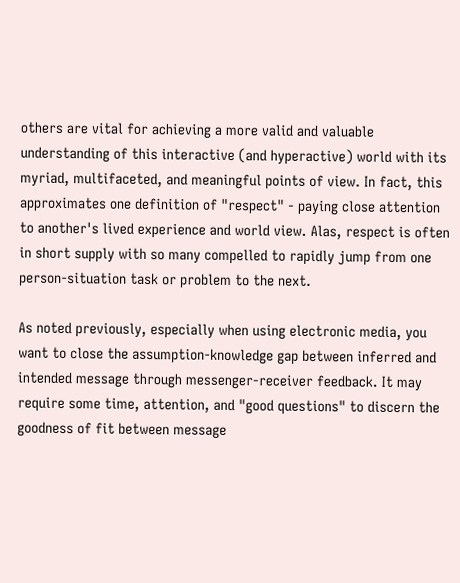others are vital for achieving a more valid and valuable understanding of this interactive (and hyperactive) world with its myriad, multifaceted, and meaningful points of view. In fact, this approximates one definition of "respect" - paying close attention to another's lived experience and world view. Alas, respect is often in short supply with so many compelled to rapidly jump from one person-situation task or problem to the next.

As noted previously, especially when using electronic media, you want to close the assumption-knowledge gap between inferred and intended message through messenger-receiver feedback. It may require some time, attention, and "good questions" to discern the goodness of fit between message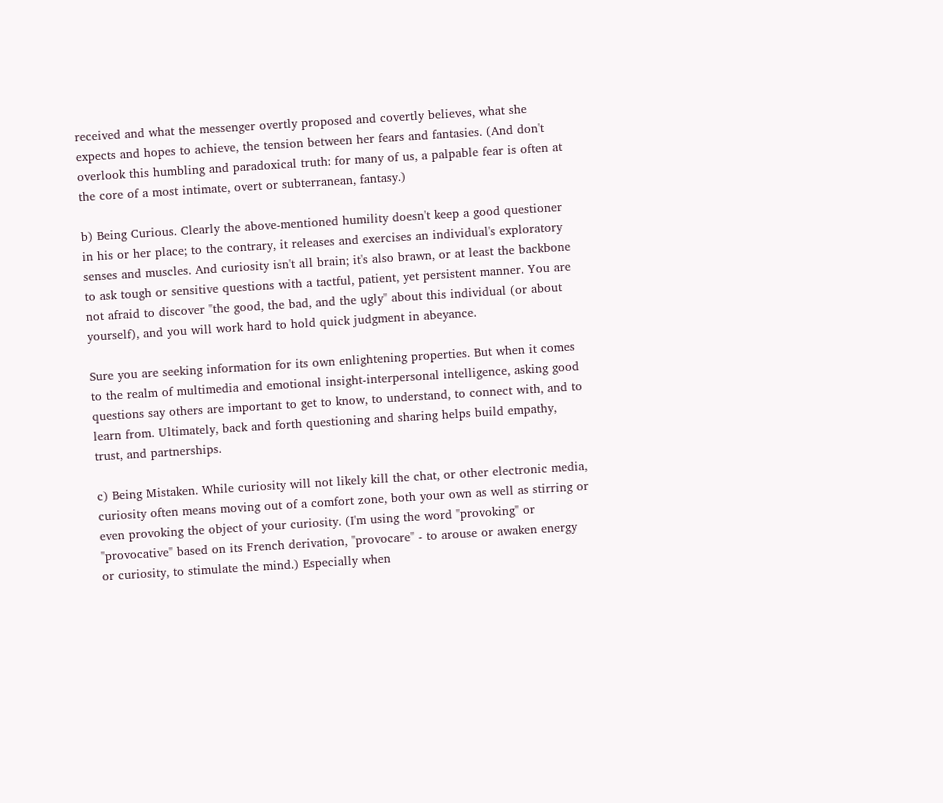received and what the messenger overtly proposed and covertly believes, what she expects and hopes to achieve, the tension between her fears and fantasies. (And don't overlook this humbling and paradoxical truth: for many of us, a palpable fear is often at the core of a most intimate, overt or subterranean, fantasy.)

b) Being Curious. Clearly the above-mentioned humility doesn't keep a good questioner in his or her place; to the contrary, it releases and exercises an individual's exploratory senses and muscles. And curiosity isn't all brain; it's also brawn, or at least the backbone to ask tough or sensitive questions with a tactful, patient, yet persistent manner. You are not afraid to discover "the good, the bad, and the ugly" about this individual (or about yourself), and you will work hard to hold quick judgment in abeyance.

Sure you are seeking information for its own enlightening properties. But when it comes to the realm of multimedia and emotional insight-interpersonal intelligence, asking good questions say others are important to get to know, to understand, to connect with, and to learn from. Ultimately, back and forth questioning and sharing helps build empathy, trust, and partnerships.

c) Being Mistaken. While curiosity will not likely kill the chat, or other electronic media, curiosity often means moving out of a comfort zone, both your own as well as stirring or even provoking the object of your curiosity. (I'm using the word "provoking" or "provocative" based on its French derivation, "provocare" - to arouse or awaken energy or curiosity, to stimulate the mind.) Especially when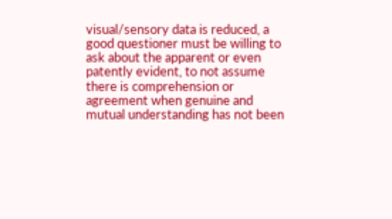visual/sensory data is reduced, a good questioner must be willing to ask about the apparent or even patently evident, to not assume there is comprehension or agreement when genuine and mutual understanding has not been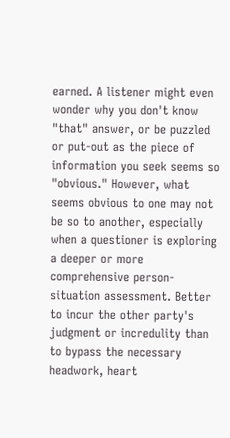earned. A listener might even wonder why you don't know "that" answer, or be puzzled or put-out as the piece of information you seek seems so "obvious." However, what seems obvious to one may not be so to another, especially when a questioner is exploring a deeper or more comprehensive person-situation assessment. Better to incur the other party's judgment or incredulity than to bypass the necessary headwork, heart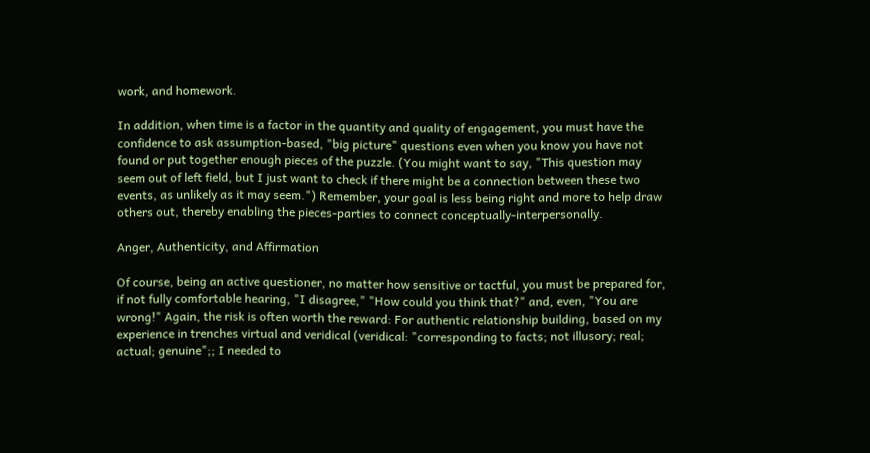work, and homework.

In addition, when time is a factor in the quantity and quality of engagement, you must have the confidence to ask assumption-based, "big picture" questions even when you know you have not found or put together enough pieces of the puzzle. (You might want to say, "This question may seem out of left field, but I just want to check if there might be a connection between these two events, as unlikely as it may seem.") Remember, your goal is less being right and more to help draw others out, thereby enabling the pieces-parties to connect conceptually-interpersonally.

Anger, Authenticity, and Affirmation

Of course, being an active questioner, no matter how sensitive or tactful, you must be prepared for, if not fully comfortable hearing, "I disagree," "How could you think that?" and, even, "You are wrong!" Again, the risk is often worth the reward: For authentic relationship building, based on my experience in trenches virtual and veridical (veridical: "corresponding to facts; not illusory; real; actual; genuine";; I needed to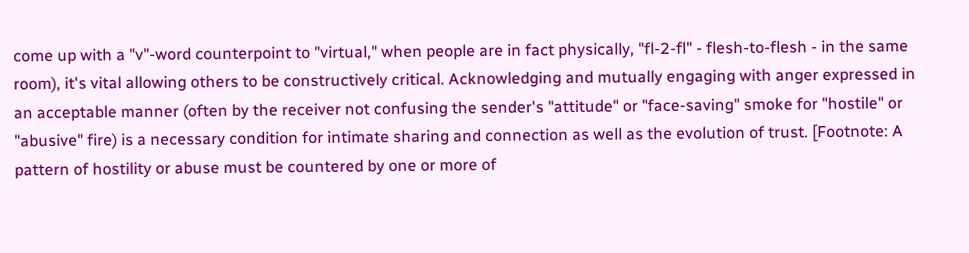come up with a "v"-word counterpoint to "virtual," when people are in fact physically, "fl-2-fl" - flesh-to-flesh - in the same room), it's vital allowing others to be constructively critical. Acknowledging and mutually engaging with anger expressed in an acceptable manner (often by the receiver not confusing the sender's "attitude" or "face-saving" smoke for "hostile" or "abusive" fire) is a necessary condition for intimate sharing and connection as well as the evolution of trust. [Footnote: A pattern of hostility or abuse must be countered by one or more of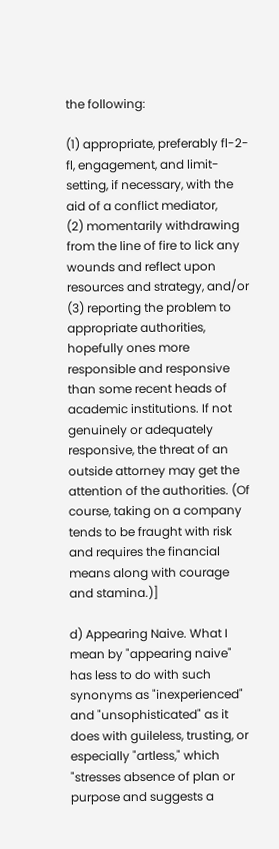the following:

(1) appropriate, preferably fl-2-fl, engagement, and limit-setting, if necessary, with the aid of a conflict mediator,
(2) momentarily withdrawing from the line of fire to lick any wounds and reflect upon resources and strategy, and/or
(3) reporting the problem to appropriate authorities, hopefully ones more responsible and responsive than some recent heads of academic institutions. If not genuinely or adequately responsive, the threat of an outside attorney may get the attention of the authorities. (Of course, taking on a company tends to be fraught with risk and requires the financial means along with courage and stamina.)]

d) Appearing Naive. What I mean by "appearing naive" has less to do with such synonyms as "inexperienced" and "unsophisticated" as it does with guileless, trusting, or especially "artless," which "stresses absence of plan or purpose and suggests a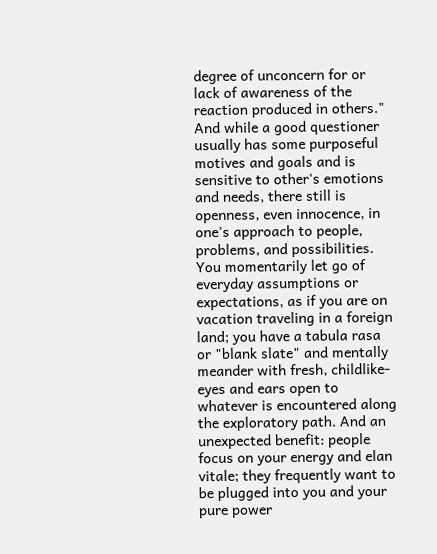degree of unconcern for or lack of awareness of the reaction produced in others." And while a good questioner usually has some purposeful motives and goals and is sensitive to other's emotions and needs, there still is openness, even innocence, in one's approach to people, problems, and possibilities. You momentarily let go of everyday assumptions or expectations, as if you are on vacation traveling in a foreign land; you have a tabula rasa or "blank slate" and mentally meander with fresh, childlike-eyes and ears open to whatever is encountered along the exploratory path. And an unexpected benefit: people focus on your energy and elan vitale; they frequently want to be plugged into you and your pure power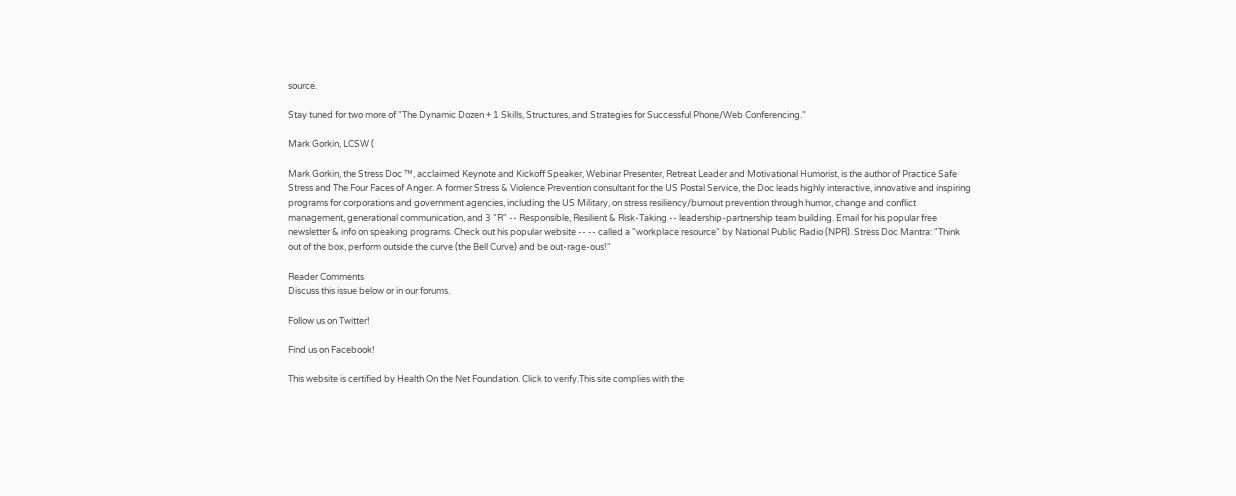source.

Stay tuned for two more of "The Dynamic Dozen + 1 Skills, Structures, and Strategies for Successful Phone/Web Conferencing."

Mark Gorkin, LCSW (

Mark Gorkin, the Stress Doc ™, acclaimed Keynote and Kickoff Speaker, Webinar Presenter, Retreat Leader and Motivational Humorist, is the author of Practice Safe Stress and The Four Faces of Anger. A former Stress & Violence Prevention consultant for the US Postal Service, the Doc leads highly interactive, innovative and inspiring programs for corporations and government agencies, including the US Military, on stress resiliency/burnout prevention through humor, change and conflict management, generational communication, and 3 "R" -- Responsible, Resilient & Risk-Taking -- leadership-partnership team building. Email for his popular free newsletter & info on speaking programs. Check out his popular website -- -- called a "workplace resource" by National Public Radio (NPR). Stress Doc Mantra: "Think out of the box, perform outside the curve (the Bell Curve) and be out-rage-ous!"

Reader Comments
Discuss this issue below or in our forums.

Follow us on Twitter!

Find us on Facebook!

This website is certified by Health On the Net Foundation. Click to verify.This site complies with the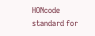HONcode standard for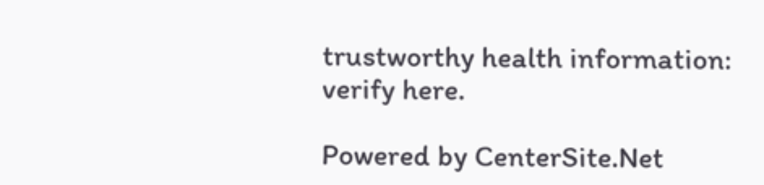trustworthy health information:
verify here.

Powered by CenterSite.Net